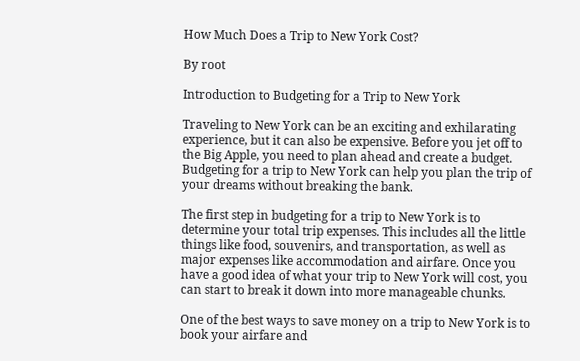How Much Does a Trip to New York Cost?

By root

Introduction to Budgeting for a Trip to New York

Traveling to New York can be an exciting and exhilarating experience, but it can also be expensive. Before you jet off to the Big Apple, you need to plan ahead and create a budget. Budgeting for a trip to New York can help you plan the trip of your dreams without breaking the bank.

The first step in budgeting for a trip to New York is to determine your total trip expenses. This includes all the little things like food, souvenirs, and transportation, as well as major expenses like accommodation and airfare. Once you have a good idea of what your trip to New York will cost, you can start to break it down into more manageable chunks.

One of the best ways to save money on a trip to New York is to book your airfare and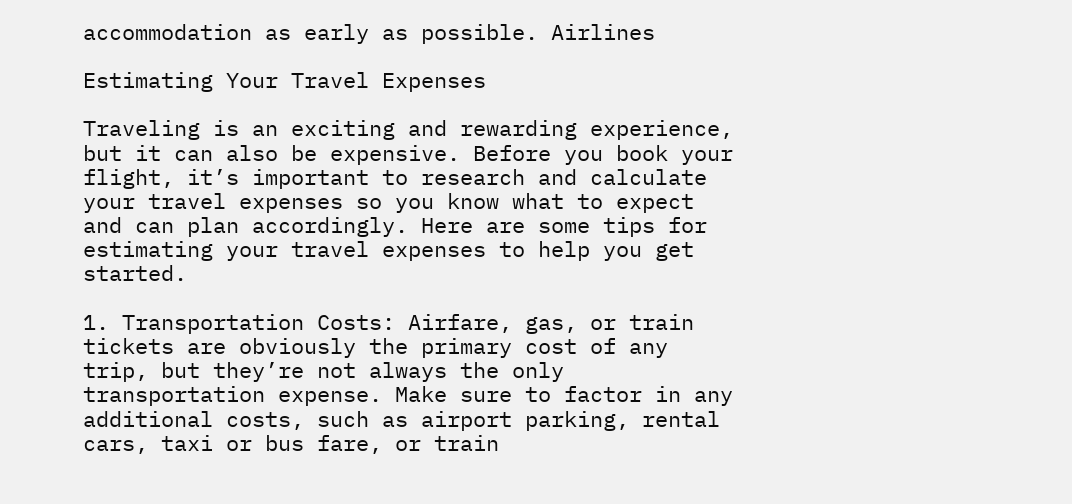accommodation as early as possible. Airlines

Estimating Your Travel Expenses

Traveling is an exciting and rewarding experience, but it can also be expensive. Before you book your flight, it’s important to research and calculate your travel expenses so you know what to expect and can plan accordingly. Here are some tips for estimating your travel expenses to help you get started.

1. Transportation Costs: Airfare, gas, or train tickets are obviously the primary cost of any trip, but they’re not always the only transportation expense. Make sure to factor in any additional costs, such as airport parking, rental cars, taxi or bus fare, or train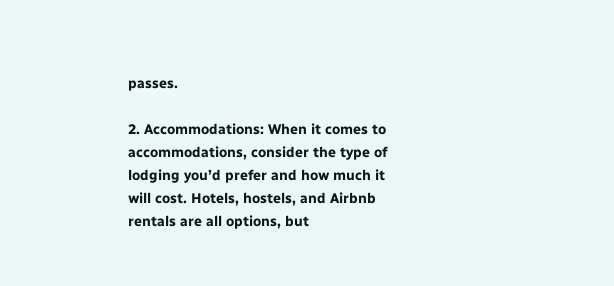passes.

2. Accommodations: When it comes to accommodations, consider the type of lodging you’d prefer and how much it will cost. Hotels, hostels, and Airbnb rentals are all options, but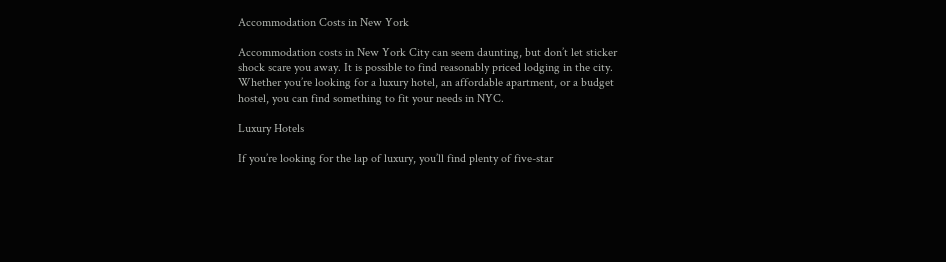Accommodation Costs in New York

Accommodation costs in New York City can seem daunting, but don’t let sticker shock scare you away. It is possible to find reasonably priced lodging in the city. Whether you’re looking for a luxury hotel, an affordable apartment, or a budget hostel, you can find something to fit your needs in NYC.

Luxury Hotels

If you’re looking for the lap of luxury, you’ll find plenty of five-star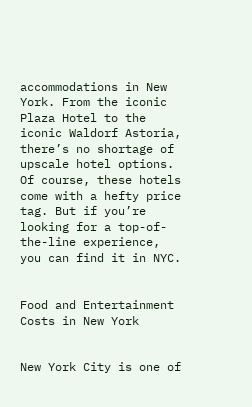accommodations in New York. From the iconic Plaza Hotel to the iconic Waldorf Astoria, there’s no shortage of upscale hotel options. Of course, these hotels come with a hefty price tag. But if you’re looking for a top-of-the-line experience, you can find it in NYC.


Food and Entertainment Costs in New York


New York City is one of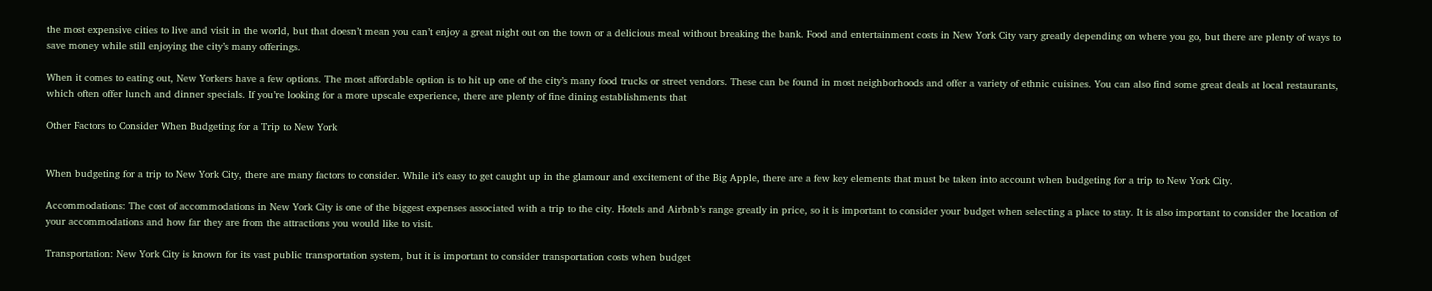the most expensive cities to live and visit in the world, but that doesn’t mean you can’t enjoy a great night out on the town or a delicious meal without breaking the bank. Food and entertainment costs in New York City vary greatly depending on where you go, but there are plenty of ways to save money while still enjoying the city’s many offerings.

When it comes to eating out, New Yorkers have a few options. The most affordable option is to hit up one of the city’s many food trucks or street vendors. These can be found in most neighborhoods and offer a variety of ethnic cuisines. You can also find some great deals at local restaurants, which often offer lunch and dinner specials. If you’re looking for a more upscale experience, there are plenty of fine dining establishments that

Other Factors to Consider When Budgeting for a Trip to New York


When budgeting for a trip to New York City, there are many factors to consider. While it’s easy to get caught up in the glamour and excitement of the Big Apple, there are a few key elements that must be taken into account when budgeting for a trip to New York City.

Accommodations: The cost of accommodations in New York City is one of the biggest expenses associated with a trip to the city. Hotels and Airbnb’s range greatly in price, so it is important to consider your budget when selecting a place to stay. It is also important to consider the location of your accommodations and how far they are from the attractions you would like to visit.

Transportation: New York City is known for its vast public transportation system, but it is important to consider transportation costs when budget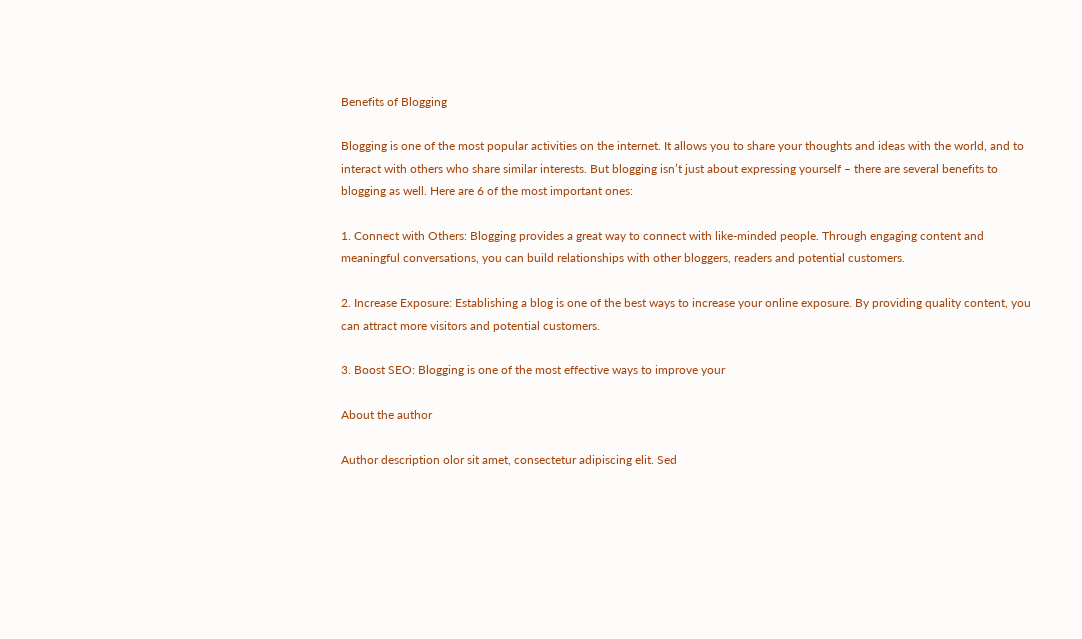Benefits of Blogging

Blogging is one of the most popular activities on the internet. It allows you to share your thoughts and ideas with the world, and to interact with others who share similar interests. But blogging isn’t just about expressing yourself – there are several benefits to blogging as well. Here are 6 of the most important ones:

1. Connect with Others: Blogging provides a great way to connect with like-minded people. Through engaging content and meaningful conversations, you can build relationships with other bloggers, readers and potential customers.

2. Increase Exposure: Establishing a blog is one of the best ways to increase your online exposure. By providing quality content, you can attract more visitors and potential customers.

3. Boost SEO: Blogging is one of the most effective ways to improve your

About the author

Author description olor sit amet, consectetur adipiscing elit. Sed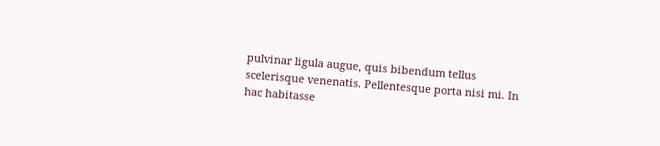pulvinar ligula augue, quis bibendum tellus scelerisque venenatis. Pellentesque porta nisi mi. In hac habitasse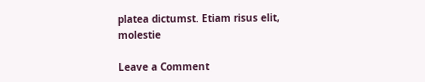platea dictumst. Etiam risus elit, molestie

Leave a Comment